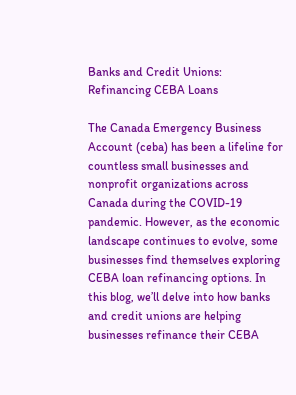Banks and Credit Unions: Refinancing CEBA Loans

The Canada Emergency Business Account (ceba) has been a lifeline for countless small businesses and nonprofit organizations across Canada during the COVID-19 pandemic. However, as the economic landscape continues to evolve, some businesses find themselves exploring CEBA loan refinancing options. In this blog, we’ll delve into how banks and credit unions are helping businesses refinance their CEBA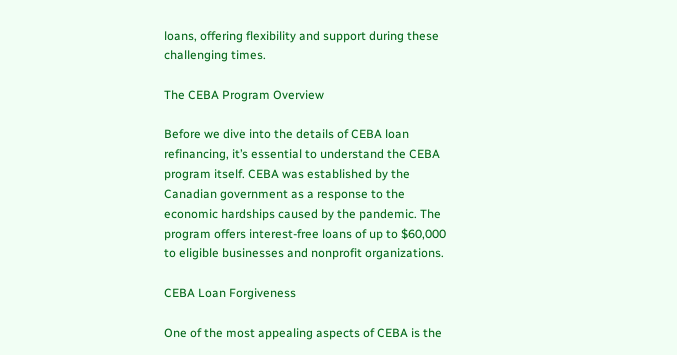loans, offering flexibility and support during these challenging times.

The CEBA Program Overview

Before we dive into the details of CEBA loan refinancing, it’s essential to understand the CEBA program itself. CEBA was established by the Canadian government as a response to the economic hardships caused by the pandemic. The program offers interest-free loans of up to $60,000 to eligible businesses and nonprofit organizations.

CEBA Loan Forgiveness

One of the most appealing aspects of CEBA is the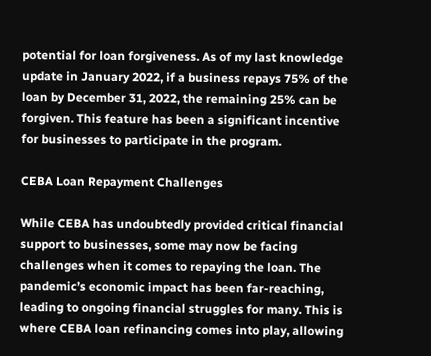potential for loan forgiveness. As of my last knowledge update in January 2022, if a business repays 75% of the loan by December 31, 2022, the remaining 25% can be forgiven. This feature has been a significant incentive for businesses to participate in the program.

CEBA Loan Repayment Challenges

While CEBA has undoubtedly provided critical financial support to businesses, some may now be facing challenges when it comes to repaying the loan. The pandemic’s economic impact has been far-reaching, leading to ongoing financial struggles for many. This is where CEBA loan refinancing comes into play, allowing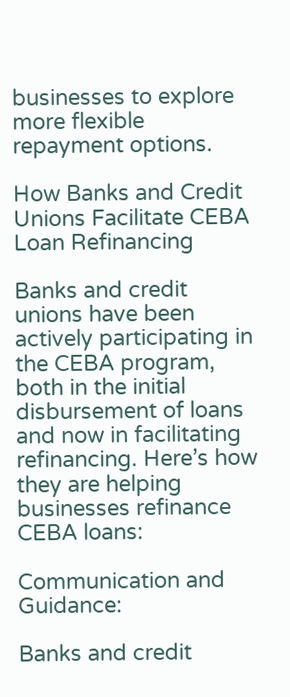businesses to explore more flexible repayment options.

How Banks and Credit Unions Facilitate CEBA Loan Refinancing

Banks and credit unions have been actively participating in the CEBA program, both in the initial disbursement of loans and now in facilitating refinancing. Here’s how they are helping businesses refinance CEBA loans:

Communication and Guidance:

Banks and credit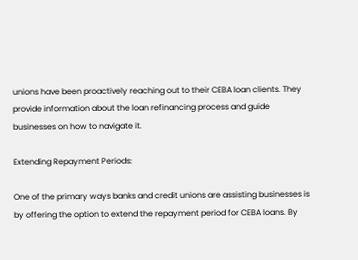unions have been proactively reaching out to their CEBA loan clients. They provide information about the loan refinancing process and guide businesses on how to navigate it.

Extending Repayment Periods:

One of the primary ways banks and credit unions are assisting businesses is by offering the option to extend the repayment period for CEBA loans. By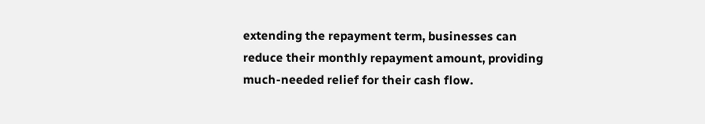extending the repayment term, businesses can reduce their monthly repayment amount, providing much-needed relief for their cash flow.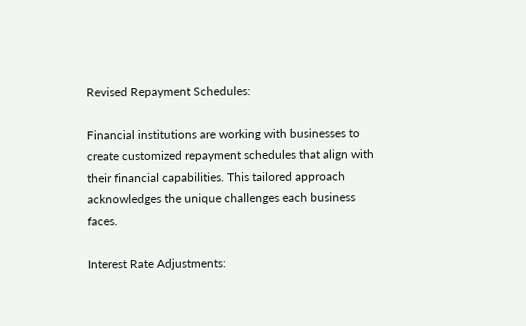Revised Repayment Schedules:

Financial institutions are working with businesses to create customized repayment schedules that align with their financial capabilities. This tailored approach acknowledges the unique challenges each business faces.

Interest Rate Adjustments: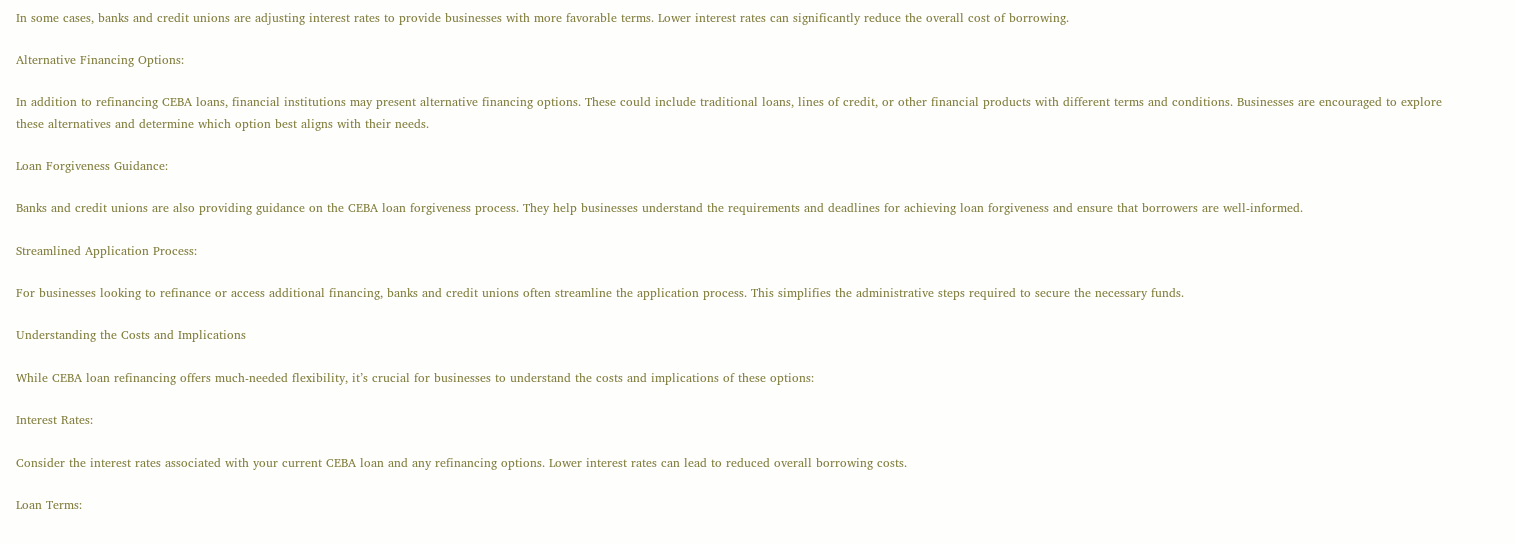In some cases, banks and credit unions are adjusting interest rates to provide businesses with more favorable terms. Lower interest rates can significantly reduce the overall cost of borrowing.

Alternative Financing Options:

In addition to refinancing CEBA loans, financial institutions may present alternative financing options. These could include traditional loans, lines of credit, or other financial products with different terms and conditions. Businesses are encouraged to explore these alternatives and determine which option best aligns with their needs.

Loan Forgiveness Guidance:

Banks and credit unions are also providing guidance on the CEBA loan forgiveness process. They help businesses understand the requirements and deadlines for achieving loan forgiveness and ensure that borrowers are well-informed.

Streamlined Application Process:

For businesses looking to refinance or access additional financing, banks and credit unions often streamline the application process. This simplifies the administrative steps required to secure the necessary funds.

Understanding the Costs and Implications

While CEBA loan refinancing offers much-needed flexibility, it’s crucial for businesses to understand the costs and implications of these options:

Interest Rates:

Consider the interest rates associated with your current CEBA loan and any refinancing options. Lower interest rates can lead to reduced overall borrowing costs.

Loan Terms: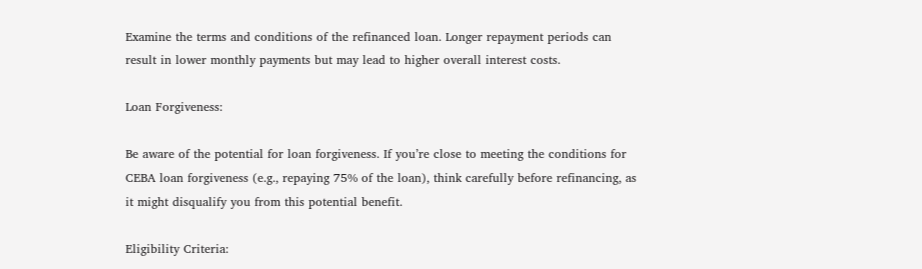Examine the terms and conditions of the refinanced loan. Longer repayment periods can result in lower monthly payments but may lead to higher overall interest costs.

Loan Forgiveness:

Be aware of the potential for loan forgiveness. If you’re close to meeting the conditions for CEBA loan forgiveness (e.g., repaying 75% of the loan), think carefully before refinancing, as it might disqualify you from this potential benefit.

Eligibility Criteria: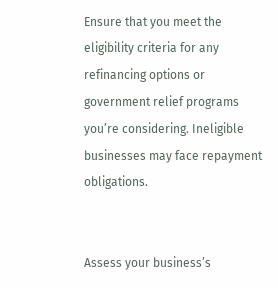Ensure that you meet the eligibility criteria for any refinancing options or government relief programs you’re considering. Ineligible businesses may face repayment obligations.


Assess your business’s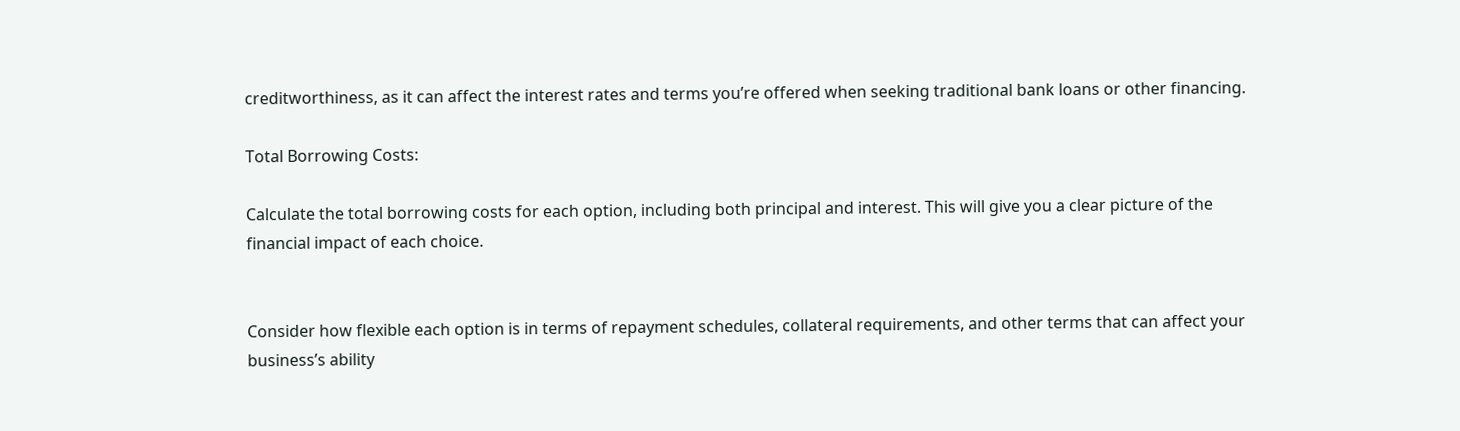creditworthiness, as it can affect the interest rates and terms you’re offered when seeking traditional bank loans or other financing.

Total Borrowing Costs:

Calculate the total borrowing costs for each option, including both principal and interest. This will give you a clear picture of the financial impact of each choice.


Consider how flexible each option is in terms of repayment schedules, collateral requirements, and other terms that can affect your business’s ability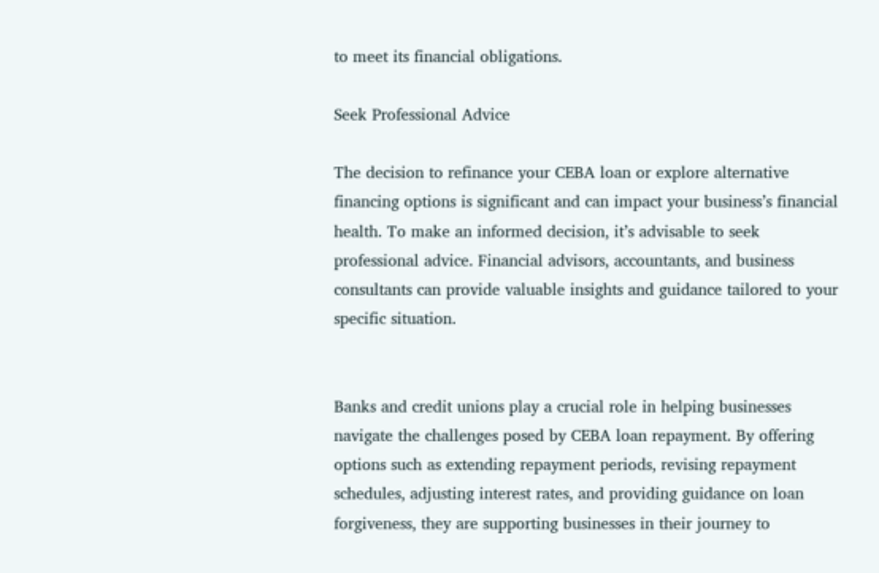to meet its financial obligations.

Seek Professional Advice

The decision to refinance your CEBA loan or explore alternative financing options is significant and can impact your business’s financial health. To make an informed decision, it’s advisable to seek professional advice. Financial advisors, accountants, and business consultants can provide valuable insights and guidance tailored to your specific situation.


Banks and credit unions play a crucial role in helping businesses navigate the challenges posed by CEBA loan repayment. By offering options such as extending repayment periods, revising repayment schedules, adjusting interest rates, and providing guidance on loan forgiveness, they are supporting businesses in their journey to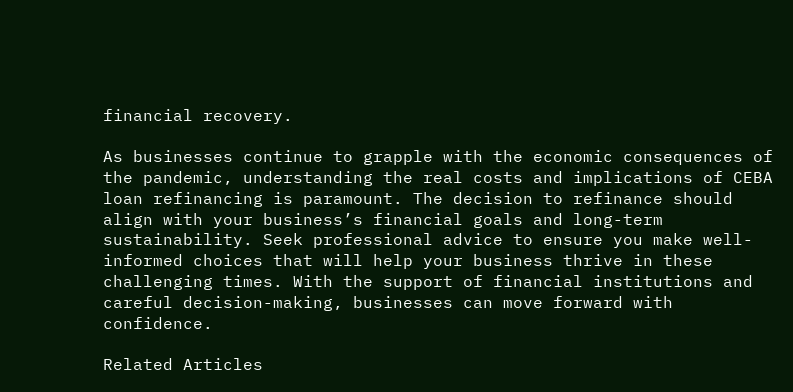financial recovery.

As businesses continue to grapple with the economic consequences of the pandemic, understanding the real costs and implications of CEBA loan refinancing is paramount. The decision to refinance should align with your business’s financial goals and long-term sustainability. Seek professional advice to ensure you make well-informed choices that will help your business thrive in these challenging times. With the support of financial institutions and careful decision-making, businesses can move forward with confidence.

Related Articles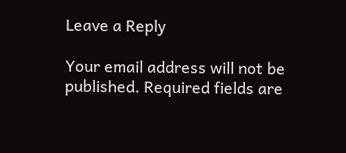Leave a Reply

Your email address will not be published. Required fields are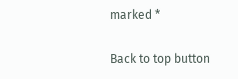marked *

Back to top button